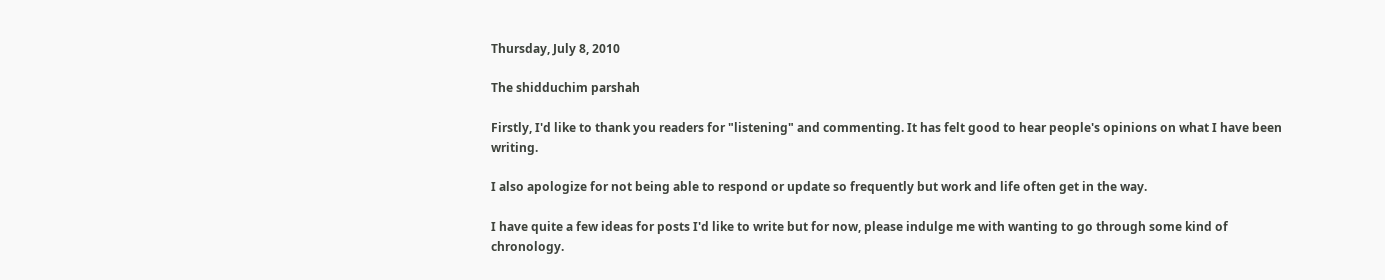Thursday, July 8, 2010

The shidduchim parshah

Firstly, I'd like to thank you readers for "listening" and commenting. It has felt good to hear people's opinions on what I have been writing.

I also apologize for not being able to respond or update so frequently but work and life often get in the way.

I have quite a few ideas for posts I'd like to write but for now, please indulge me with wanting to go through some kind of chronology.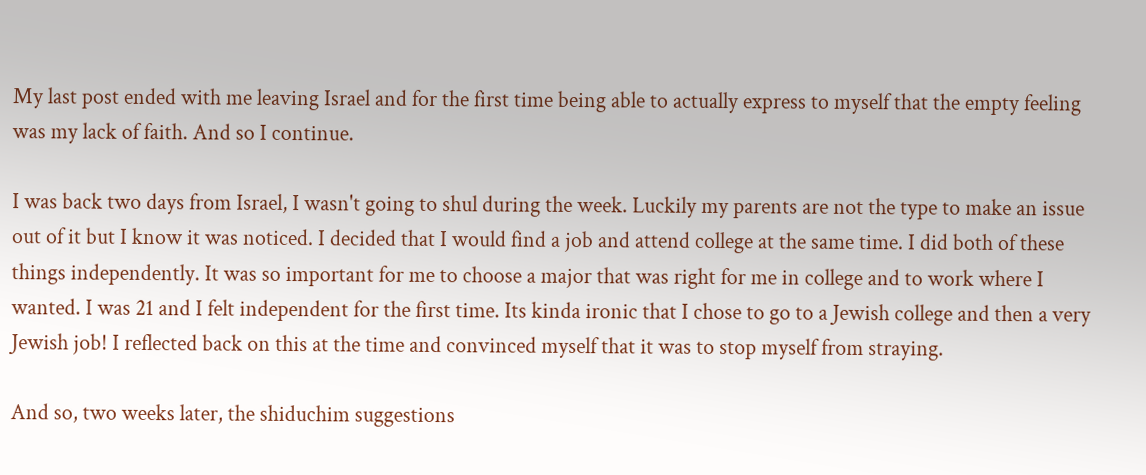My last post ended with me leaving Israel and for the first time being able to actually express to myself that the empty feeling was my lack of faith. And so I continue.

I was back two days from Israel, I wasn't going to shul during the week. Luckily my parents are not the type to make an issue out of it but I know it was noticed. I decided that I would find a job and attend college at the same time. I did both of these things independently. It was so important for me to choose a major that was right for me in college and to work where I wanted. I was 21 and I felt independent for the first time. Its kinda ironic that I chose to go to a Jewish college and then a very Jewish job! I reflected back on this at the time and convinced myself that it was to stop myself from straying.

And so, two weeks later, the shiduchim suggestions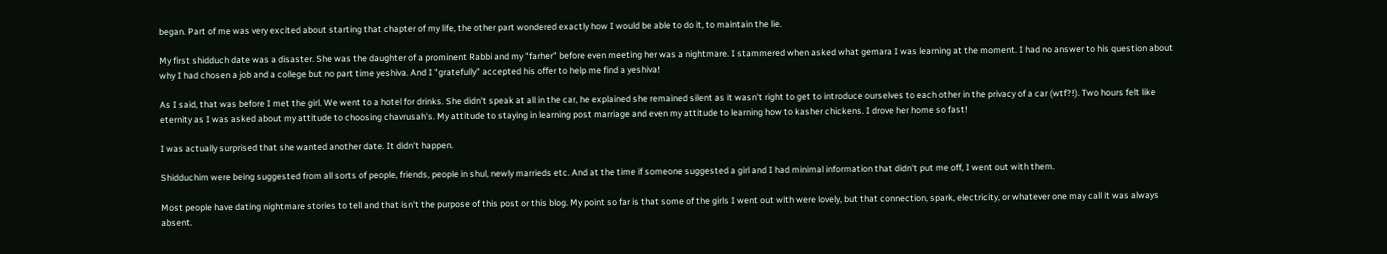began. Part of me was very excited about starting that chapter of my life, the other part wondered exactly how I would be able to do it, to maintain the lie.

My first shidduch date was a disaster. She was the daughter of a prominent Rabbi and my "farher" before even meeting her was a nightmare. I stammered when asked what gemara I was learning at the moment. I had no answer to his question about why I had chosen a job and a college but no part time yeshiva. And I "gratefully" accepted his offer to help me find a yeshiva!

As I said, that was before I met the girl. We went to a hotel for drinks. She didn't speak at all in the car, he explained she remained silent as it wasn't right to get to introduce ourselves to each other in the privacy of a car (wtf?!). Two hours felt like eternity as I was asked about my attitude to choosing chavrusah's. My attitude to staying in learning post marriage and even my attitude to learning how to kasher chickens. I drove her home so fast!

I was actually surprised that she wanted another date. It didn't happen.

Shidduchim were being suggested from all sorts of people, friends, people in shul, newly marrieds etc. And at the time if someone suggested a girl and I had minimal information that didn't put me off, I went out with them.

Most people have dating nightmare stories to tell and that isn't the purpose of this post or this blog. My point so far is that some of the girls I went out with were lovely, but that connection, spark, electricity, or whatever one may call it was always absent.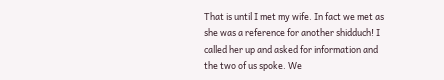That is until I met my wife. In fact we met as she was a reference for another shidduch! I called her up and asked for information and the two of us spoke. We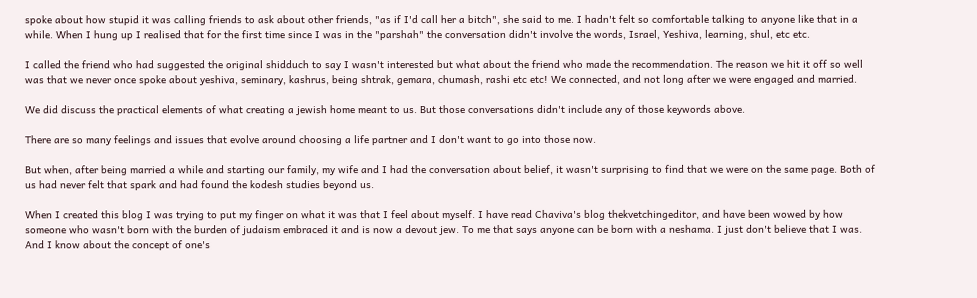spoke about how stupid it was calling friends to ask about other friends, "as if I'd call her a bitch", she said to me. I hadn't felt so comfortable talking to anyone like that in a while. When I hung up I realised that for the first time since I was in the "parshah" the conversation didn't involve the words, Israel, Yeshiva, learning, shul, etc etc.

I called the friend who had suggested the original shidduch to say I wasn't interested but what about the friend who made the recommendation. The reason we hit it off so well was that we never once spoke about yeshiva, seminary, kashrus, being shtrak, gemara, chumash, rashi etc etc! We connected, and not long after we were engaged and married.

We did discuss the practical elements of what creating a jewish home meant to us. But those conversations didn't include any of those keywords above.

There are so many feelings and issues that evolve around choosing a life partner and I don't want to go into those now.

But when, after being married a while and starting our family, my wife and I had the conversation about belief, it wasn't surprising to find that we were on the same page. Both of us had never felt that spark and had found the kodesh studies beyond us.

When I created this blog I was trying to put my finger on what it was that I feel about myself. I have read Chaviva's blog thekvetchingeditor, and have been wowed by how someone who wasn't born with the burden of judaism embraced it and is now a devout jew. To me that says anyone can be born with a neshama. I just don't believe that I was. And I know about the concept of one's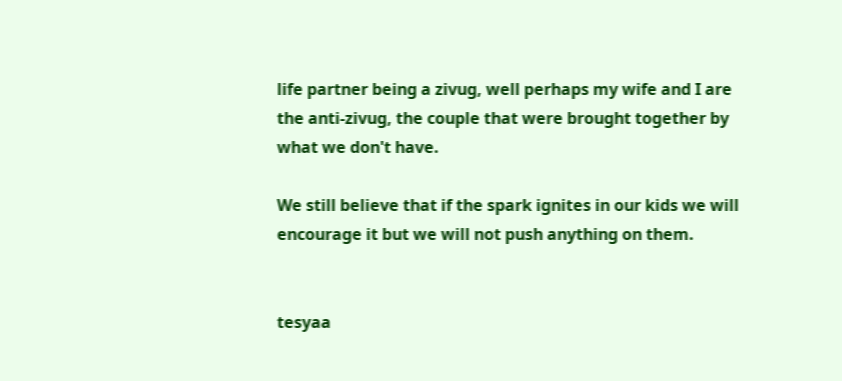life partner being a zivug, well perhaps my wife and I are the anti-zivug, the couple that were brought together by what we don't have.

We still believe that if the spark ignites in our kids we will encourage it but we will not push anything on them.


tesyaa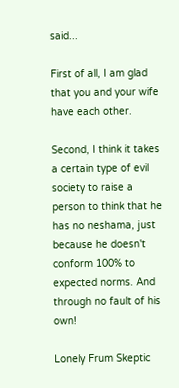said...

First of all, I am glad that you and your wife have each other.

Second, I think it takes a certain type of evil society to raise a person to think that he has no neshama, just because he doesn't conform 100% to expected norms. And through no fault of his own!

Lonely Frum Skeptic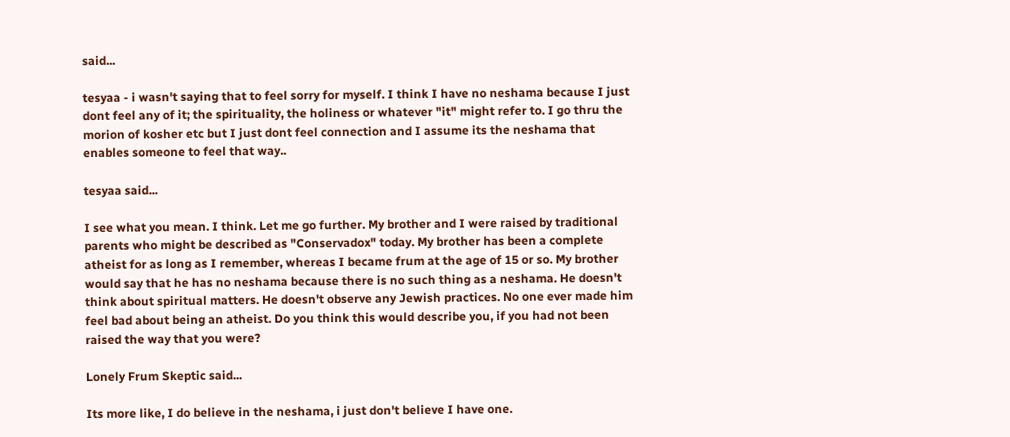said...

tesyaa - i wasn't saying that to feel sorry for myself. I think I have no neshama because I just dont feel any of it; the spirituality, the holiness or whatever "it" might refer to. I go thru the morion of kosher etc but I just dont feel connection and I assume its the neshama that enables someone to feel that way..

tesyaa said...

I see what you mean. I think. Let me go further. My brother and I were raised by traditional parents who might be described as "Conservadox" today. My brother has been a complete atheist for as long as I remember, whereas I became frum at the age of 15 or so. My brother would say that he has no neshama because there is no such thing as a neshama. He doesn't think about spiritual matters. He doesn't observe any Jewish practices. No one ever made him feel bad about being an atheist. Do you think this would describe you, if you had not been raised the way that you were?

Lonely Frum Skeptic said...

Its more like, I do believe in the neshama, i just don't believe I have one.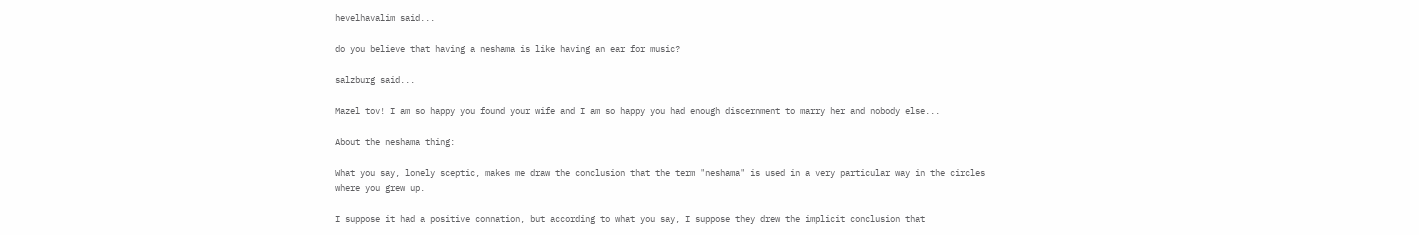hevelhavalim said...

do you believe that having a neshama is like having an ear for music?

salzburg said...

Mazel tov! I am so happy you found your wife and I am so happy you had enough discernment to marry her and nobody else...

About the neshama thing:

What you say, lonely sceptic, makes me draw the conclusion that the term "neshama" is used in a very particular way in the circles where you grew up.

I suppose it had a positive connation, but according to what you say, I suppose they drew the implicit conclusion that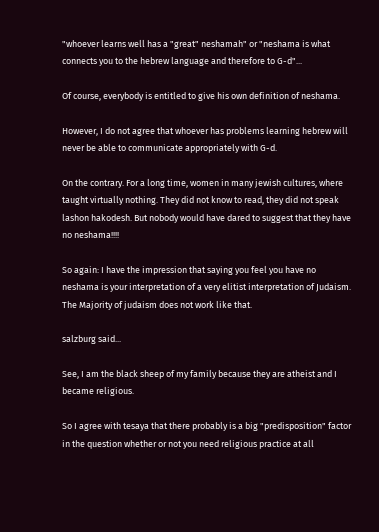"whoever learns well has a "great" neshamah" or "neshama is what connects you to the hebrew language and therefore to G-d"...

Of course, everybody is entitled to give his own definition of neshama.

However, I do not agree that whoever has problems learning hebrew will never be able to communicate appropriately with G-d.

On the contrary. For a long time, women in many jewish cultures, where taught virtually nothing. They did not know to read, they did not speak lashon hakodesh. But nobody would have dared to suggest that they have no neshama!!!!

So again: I have the impression that saying you feel you have no neshama is your interpretation of a very elitist interpretation of Judaism. The Majority of judaism does not work like that.

salzburg said...

See, I am the black sheep of my family because they are atheist and I became religious.

So I agree with tesaya that there probably is a big "predisposition" factor in the question whether or not you need religious practice at all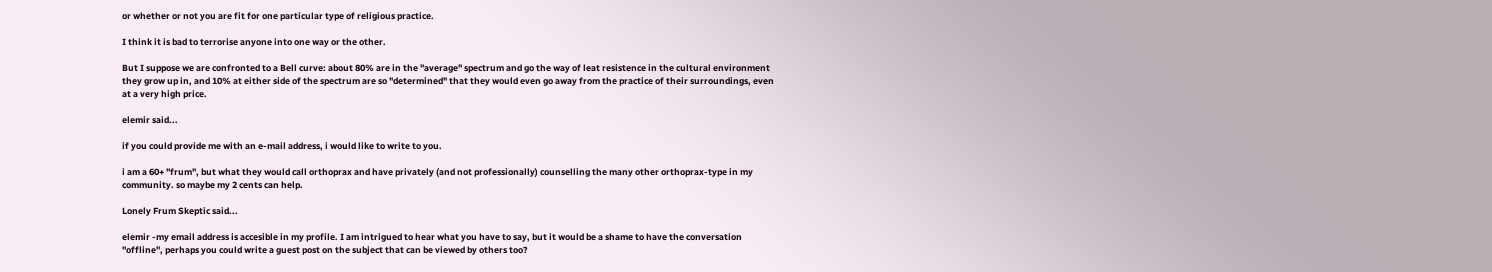or whether or not you are fit for one particular type of religious practice.

I think it is bad to terrorise anyone into one way or the other.

But I suppose we are confronted to a Bell curve: about 80% are in the "average" spectrum and go the way of leat resistence in the cultural environment they grow up in, and 10% at either side of the spectrum are so "determined" that they would even go away from the practice of their surroundings, even at a very high price.

elemir said...

if you could provide me with an e-mail address, i would like to write to you.

i am a 60+ "frum", but what they would call orthoprax and have privately (and not professionally) counselling the many other orthoprax-type in my community. so maybe my 2 cents can help.

Lonely Frum Skeptic said...

elemir -my email address is accesible in my profile. I am intrigued to hear what you have to say, but it would be a shame to have the conversation "offline", perhaps you could write a guest post on the subject that can be viewed by others too?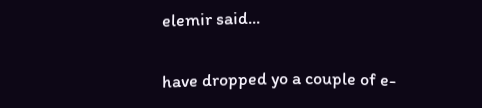elemir said...

have dropped yo a couple of e-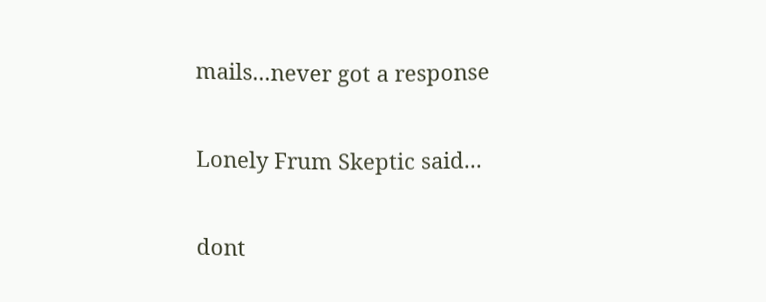mails...never got a response

Lonely Frum Skeptic said...

dont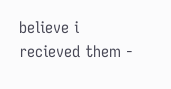believe i recieved them -